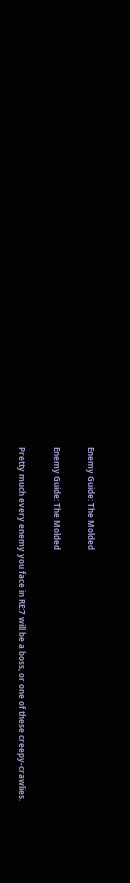Enemy Guide: The Molded

Enemy Guide: The Molded

Pretty much every enemy you face in RE:7 will be a boss, or one of these creepy-crawlies.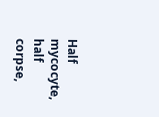Half mycocyte, half corpse,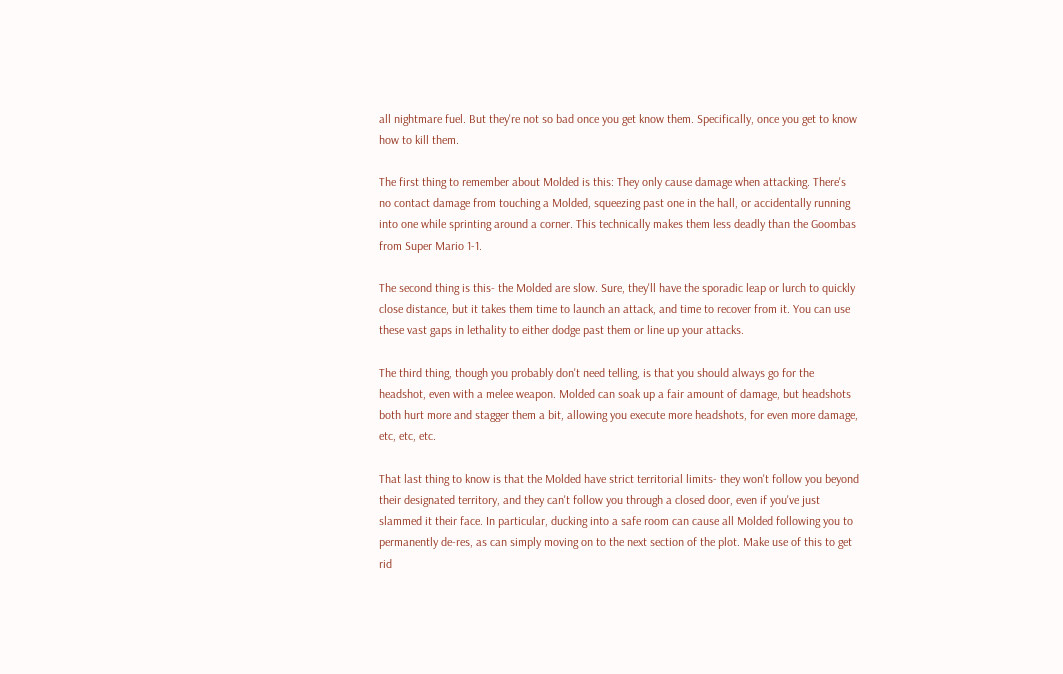all nightmare fuel. But they're not so bad once you get know them. Specifically, once you get to know how to kill them.

The first thing to remember about Molded is this: They only cause damage when attacking. There's no contact damage from touching a Molded, squeezing past one in the hall, or accidentally running into one while sprinting around a corner. This technically makes them less deadly than the Goombas from Super Mario 1-1.

The second thing is this- the Molded are slow. Sure, they'll have the sporadic leap or lurch to quickly close distance, but it takes them time to launch an attack, and time to recover from it. You can use these vast gaps in lethality to either dodge past them or line up your attacks.

The third thing, though you probably don't need telling, is that you should always go for the headshot, even with a melee weapon. Molded can soak up a fair amount of damage, but headshots both hurt more and stagger them a bit, allowing you execute more headshots, for even more damage, etc, etc, etc.

That last thing to know is that the Molded have strict territorial limits- they won't follow you beyond their designated territory, and they can't follow you through a closed door, even if you've just slammed it their face. In particular, ducking into a safe room can cause all Molded following you to permanently de-res, as can simply moving on to the next section of the plot. Make use of this to get rid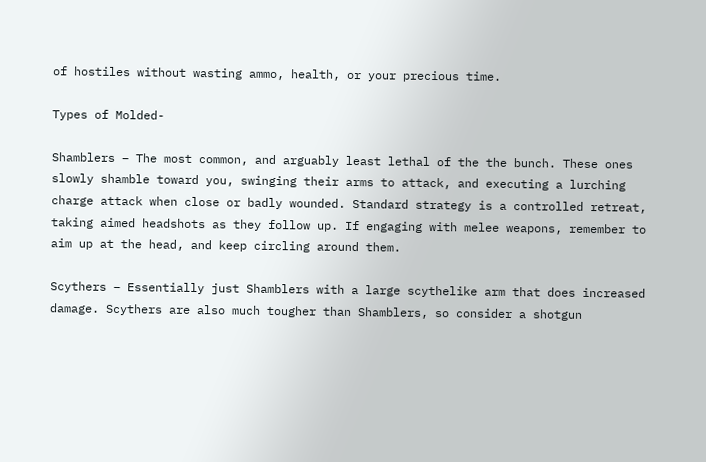of hostiles without wasting ammo, health, or your precious time.

Types of Molded-

Shamblers – The most common, and arguably least lethal of the the bunch. These ones slowly shamble toward you, swinging their arms to attack, and executing a lurching charge attack when close or badly wounded. Standard strategy is a controlled retreat, taking aimed headshots as they follow up. If engaging with melee weapons, remember to aim up at the head, and keep circling around them.

Scythers – Essentially just Shamblers with a large scythelike arm that does increased damage. Scythers are also much tougher than Shamblers, so consider a shotgun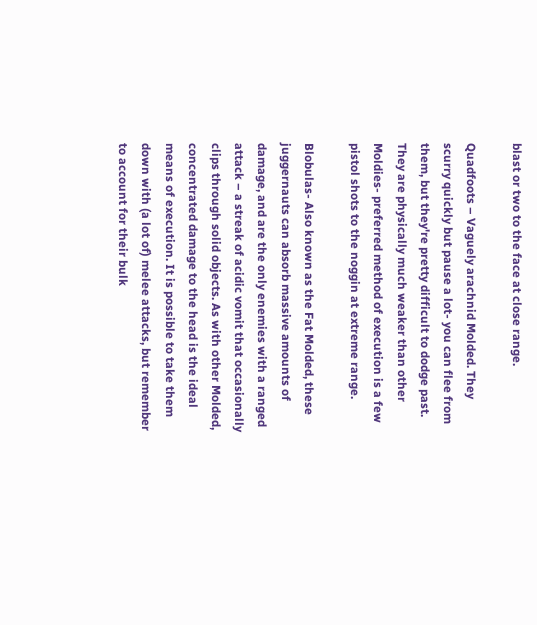blast or two to the face at close range.

Quadfoots – Vaguely arachnid Molded. They scurry quickly but pause a lot- you can flee from them, but they're pretty difficult to dodge past. They are physically much weaker than other Moldies- preferred method of execution is a few pistol shots to the noggin at extreme range.

Blobulas- Also known as the Fat Molded, these juggernauts can absorb massive amounts of damage, and are the only enemies with a ranged attack – a streak of acidic vomit that occasionally clips through solid objects. As with other Molded, concentrated damage to the head is the ideal means of execution. It is possible to take them down with (a lot of) melee attacks, but remember to account for their bulk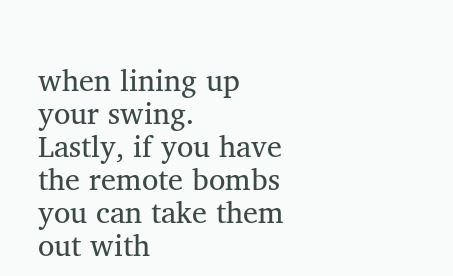when lining up your swing. Lastly, if you have the remote bombs you can take them out with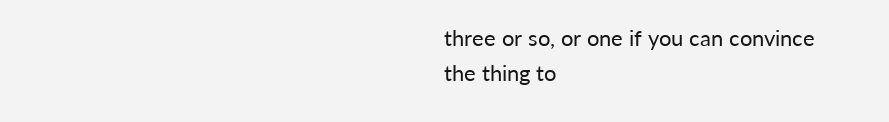three or so, or one if you can convince the thing to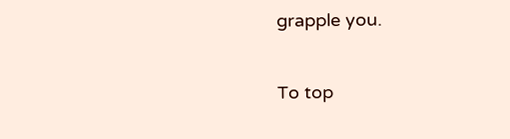grapple you.

To top